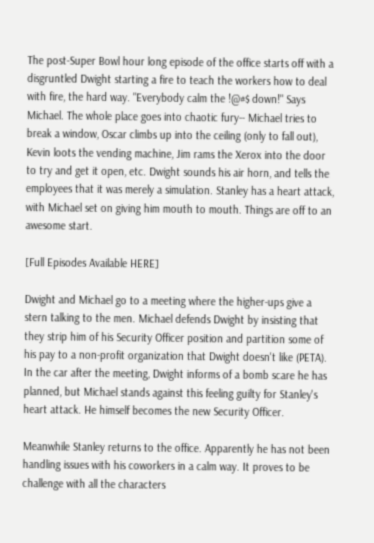The post-Super Bowl hour long episode of the office starts off with a disgruntled Dwight starting a fire to teach the workers how to deal with fire, the hard way. "Everybody calm the !@#$ down!" Says Michael. The whole place goes into chaotic fury-- Michael tries to break a window, Oscar climbs up into the ceiling (only to fall out), Kevin loots the vending machine, Jim rams the Xerox into the door to try and get it open, etc. Dwight sounds his air horn, and tells the employees that it was merely a simulation. Stanley has a heart attack, with Michael set on giving him mouth to mouth. Things are off to an awesome start.

[Full Episodes Available HERE]

Dwight and Michael go to a meeting where the higher-ups give a stern talking to the men. Michael defends Dwight by insisting that they strip him of his Security Officer position and partition some of his pay to a non-profit organization that Dwight doesn't like (PETA). In the car after the meeting, Dwight informs of a bomb scare he has planned, but Michael stands against this feeling guilty for Stanley's heart attack. He himself becomes the new Security Officer.

Meanwhile Stanley returns to the office. Apparently he has not been handling issues with his coworkers in a calm way. It proves to be challenge with all the characters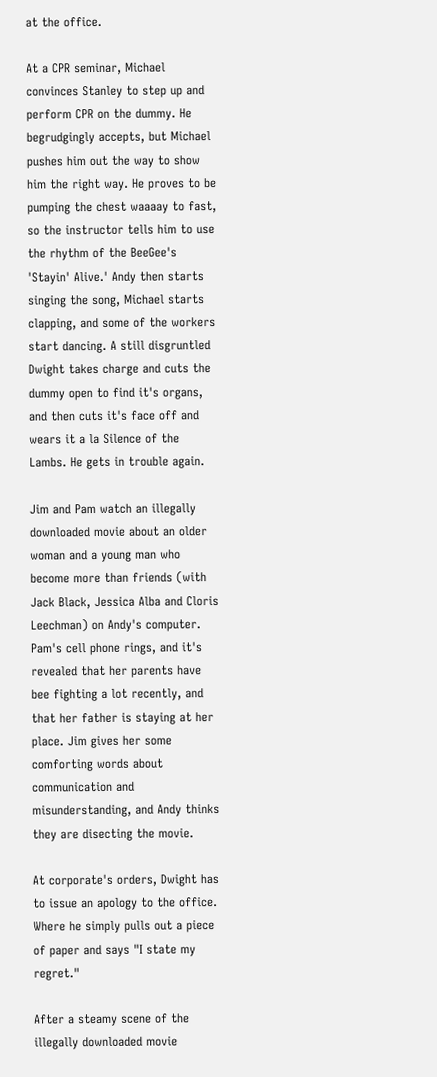at the office.

At a CPR seminar, Michael convinces Stanley to step up and perform CPR on the dummy. He begrudgingly accepts, but Michael pushes him out the way to show him the right way. He proves to be pumping the chest waaaay to fast, so the instructor tells him to use the rhythm of the BeeGee's 'Stayin' Alive.' Andy then starts singing the song, Michael starts clapping, and some of the workers start dancing. A still disgruntled Dwight takes charge and cuts the dummy open to find it's organs, and then cuts it's face off and wears it a la Silence of the Lambs. He gets in trouble again.

Jim and Pam watch an illegally downloaded movie about an older woman and a young man who become more than friends (with Jack Black, Jessica Alba and Cloris Leechman) on Andy's computer. Pam's cell phone rings, and it's revealed that her parents have bee fighting a lot recently, and that her father is staying at her place. Jim gives her some comforting words about communication and misunderstanding, and Andy thinks they are disecting the movie.

At corporate's orders, Dwight has to issue an apology to the office. Where he simply pulls out a piece of paper and says "I state my regret."

After a steamy scene of the illegally downloaded movie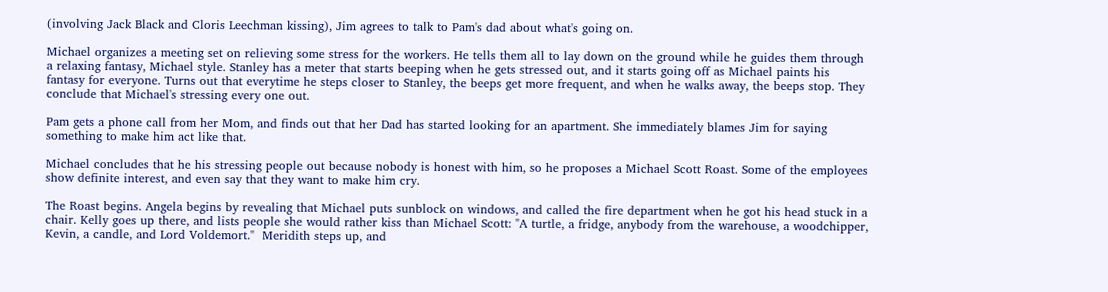(involving Jack Black and Cloris Leechman kissing), Jim agrees to talk to Pam's dad about what's going on.

Michael organizes a meeting set on relieving some stress for the workers. He tells them all to lay down on the ground while he guides them through a relaxing fantasy, Michael style. Stanley has a meter that starts beeping when he gets stressed out, and it starts going off as Michael paints his fantasy for everyone. Turns out that everytime he steps closer to Stanley, the beeps get more frequent, and when he walks away, the beeps stop. They conclude that Michael's stressing every one out.

Pam gets a phone call from her Mom, and finds out that her Dad has started looking for an apartment. She immediately blames Jim for saying something to make him act like that.

Michael concludes that he his stressing people out because nobody is honest with him, so he proposes a Michael Scott Roast. Some of the employees show definite interest, and even say that they want to make him cry.

The Roast begins. Angela begins by revealing that Michael puts sunblock on windows, and called the fire department when he got his head stuck in a chair. Kelly goes up there, and lists people she would rather kiss than Michael Scott: "A turtle, a fridge, anybody from the warehouse, a woodchipper, Kevin, a candle, and Lord Voldemort."  Meridith steps up, and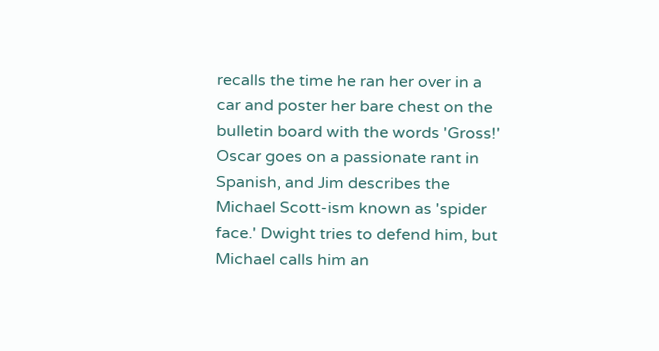recalls the time he ran her over in a car and poster her bare chest on the bulletin board with the words 'Gross!' Oscar goes on a passionate rant in Spanish, and Jim describes the Michael Scott-ism known as 'spider face.' Dwight tries to defend him, but Michael calls him an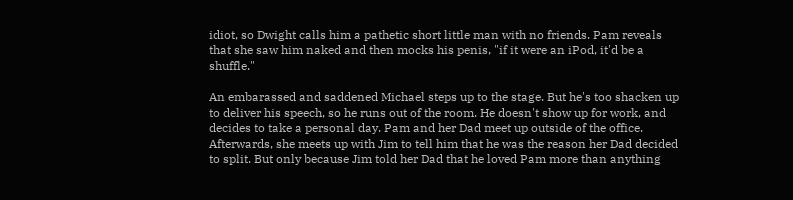idiot, so Dwight calls him a pathetic short little man with no friends. Pam reveals that she saw him naked and then mocks his penis, "if it were an iPod, it'd be a shuffle."

An embarassed and saddened Michael steps up to the stage. But he's too shacken up to deliver his speech, so he runs out of the room. He doesn't show up for work, and decides to take a personal day. Pam and her Dad meet up outside of the office. Afterwards, she meets up with Jim to tell him that he was the reason her Dad decided to split. But only because Jim told her Dad that he loved Pam more than anything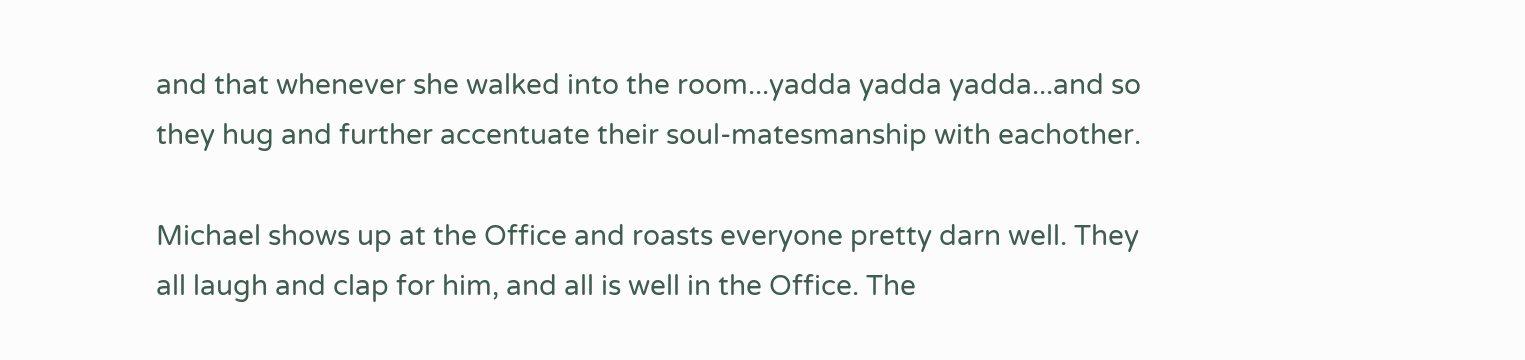and that whenever she walked into the room...yadda yadda yadda...and so they hug and further accentuate their soul-matesmanship with eachother.

Michael shows up at the Office and roasts everyone pretty darn well. They all laugh and clap for him, and all is well in the Office. The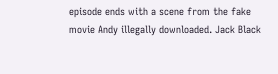episode ends with a scene from the fake movie Andy illegally downloaded. Jack Black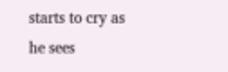starts to cry as he sees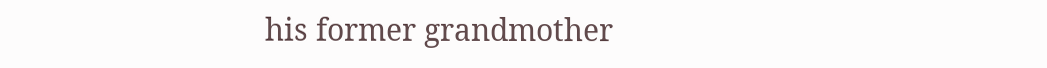his former grandmother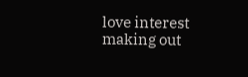love interest making out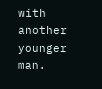with another younger man.